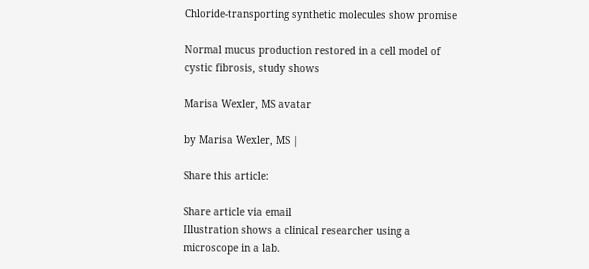Chloride-transporting synthetic molecules show promise

Normal mucus production restored in a cell model of cystic fibrosis, study shows

Marisa Wexler, MS avatar

by Marisa Wexler, MS |

Share this article:

Share article via email
Illustration shows a clinical researcher using a microscope in a lab.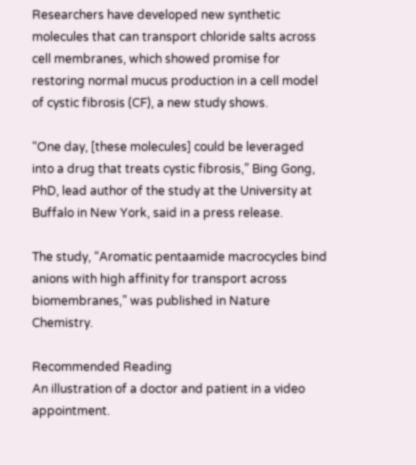Researchers have developed new synthetic molecules that can transport chloride salts across cell membranes, which showed promise for restoring normal mucus production in a cell model of cystic fibrosis (CF), a new study shows.

“One day, [these molecules] could be leveraged into a drug that treats cystic fibrosis,” Bing Gong, PhD, lead author of the study at the University at Buffalo in New York, said in a press release.

The study, “Aromatic pentaamide macrocycles bind anions with high affinity for transport across biomembranes,” was published in Nature Chemistry.

Recommended Reading
An illustration of a doctor and patient in a video appointment.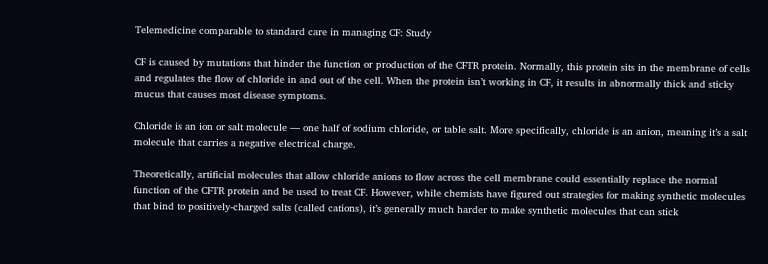Telemedicine comparable to standard care in managing CF: Study

CF is caused by mutations that hinder the function or production of the CFTR protein. Normally, this protein sits in the membrane of cells and regulates the flow of chloride in and out of the cell. When the protein isn’t working in CF, it results in abnormally thick and sticky mucus that causes most disease symptoms.

Chloride is an ion or salt molecule — one half of sodium chloride, or table salt. More specifically, chloride is an anion, meaning it’s a salt molecule that carries a negative electrical charge.

Theoretically, artificial molecules that allow chloride anions to flow across the cell membrane could essentially replace the normal function of the CFTR protein and be used to treat CF. However, while chemists have figured out strategies for making synthetic molecules that bind to positively-charged salts (called cations), it’s generally much harder to make synthetic molecules that can stick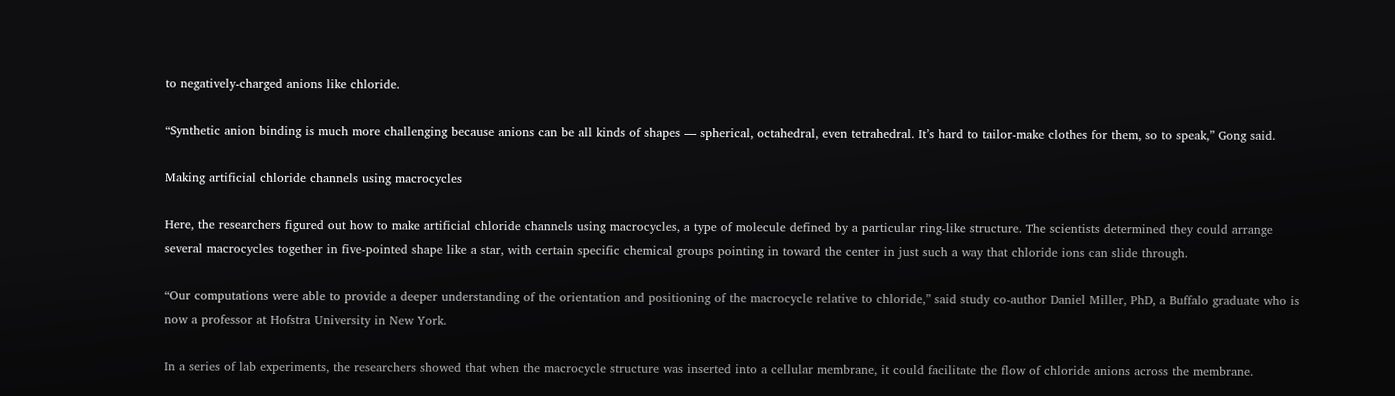to negatively-charged anions like chloride.

“Synthetic anion binding is much more challenging because anions can be all kinds of shapes — spherical, octahedral, even tetrahedral. It’s hard to tailor-make clothes for them, so to speak,” Gong said.

Making artificial chloride channels using macrocycles

Here, the researchers figured out how to make artificial chloride channels using macrocycles, a type of molecule defined by a particular ring-like structure. The scientists determined they could arrange several macrocycles together in five-pointed shape like a star, with certain specific chemical groups pointing in toward the center in just such a way that chloride ions can slide through.

“Our computations were able to provide a deeper understanding of the orientation and positioning of the macrocycle relative to chloride,” said study co-author Daniel Miller, PhD, a Buffalo graduate who is now a professor at Hofstra University in New York.

In a series of lab experiments, the researchers showed that when the macrocycle structure was inserted into a cellular membrane, it could facilitate the flow of chloride anions across the membrane.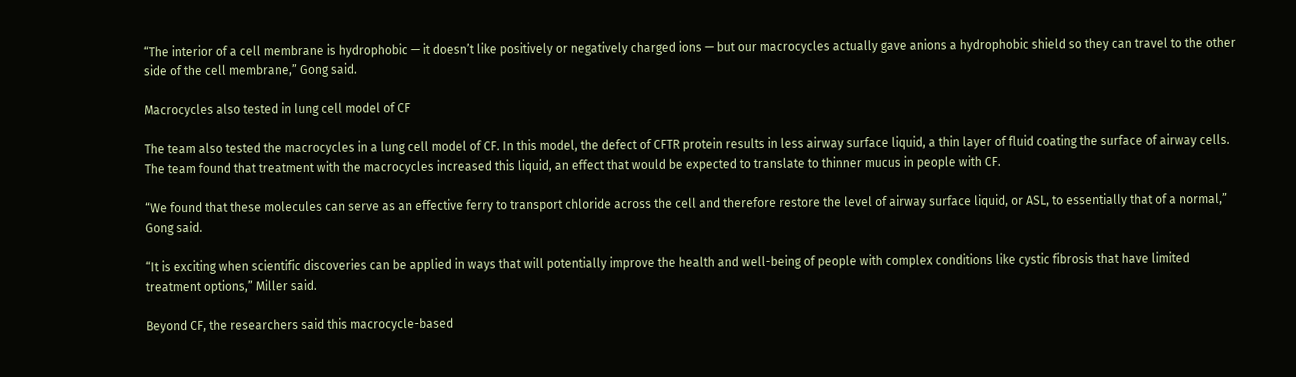“The interior of a cell membrane is hydrophobic — it doesn’t like positively or negatively charged ions — but our macrocycles actually gave anions a hydrophobic shield so they can travel to the other side of the cell membrane,” Gong said.

Macrocycles also tested in lung cell model of CF

The team also tested the macrocycles in a lung cell model of CF. In this model, the defect of CFTR protein results in less airway surface liquid, a thin layer of fluid coating the surface of airway cells. The team found that treatment with the macrocycles increased this liquid, an effect that would be expected to translate to thinner mucus in people with CF.

“We found that these molecules can serve as an effective ferry to transport chloride across the cell and therefore restore the level of airway surface liquid, or ASL, to essentially that of a normal,” Gong said.

“It is exciting when scientific discoveries can be applied in ways that will potentially improve the health and well-being of people with complex conditions like cystic fibrosis that have limited treatment options,” Miller said.

Beyond CF, the researchers said this macrocycle-based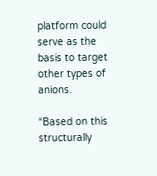platform could serve as the basis to target other types of anions.

“Based on this structurally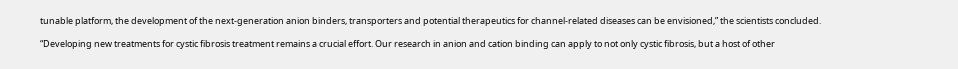tunable platform, the development of the next-generation anion binders, transporters and potential therapeutics for channel-related diseases can be envisioned,” the scientists concluded.

“Developing new treatments for cystic fibrosis treatment remains a crucial effort. Our research in anion and cation binding can apply to not only cystic fibrosis, but a host of other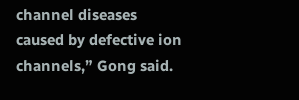channel diseases caused by defective ion channels,” Gong said.